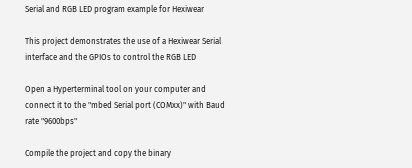Serial and RGB LED program example for Hexiwear

This project demonstrates the use of a Hexiwear Serial interface and the GPIOs to control the RGB LED

Open a Hyperterminal tool on your computer and connect it to the "mbed Serial port (COMxx)" with Baud rate "9600bps"

Compile the project and copy the binary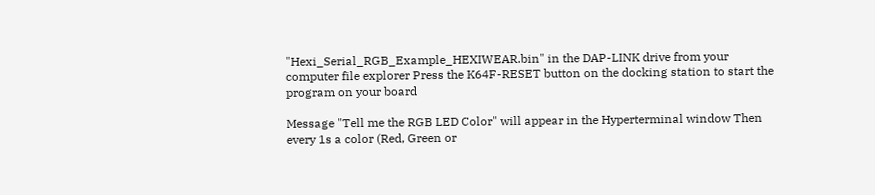"Hexi_Serial_RGB_Example_HEXIWEAR.bin" in the DAP-LINK drive from your computer file explorer Press the K64F-RESET button on the docking station to start the program on your board

Message "Tell me the RGB LED Color" will appear in the Hyperterminal window Then every 1s a color (Red, Green or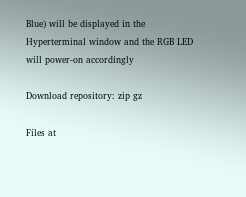Blue) will be displayed in the Hyperterminal window and the RGB LED will power-on accordingly

Download repository: zip gz

Files at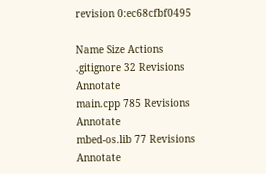revision 0:ec68cfbf0495

Name Size Actions
.gitignore 32 Revisions Annotate
main.cpp 785 Revisions Annotate
mbed-os.lib 77 Revisions Annotate